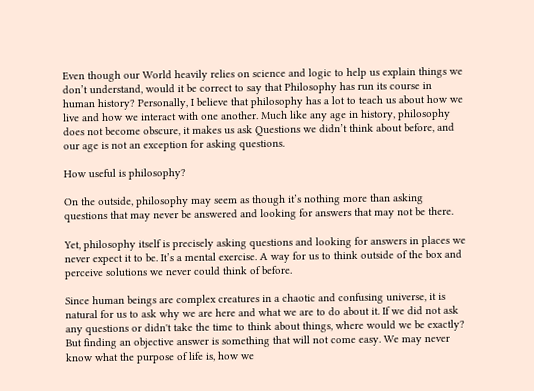Even though our World heavily relies on science and logic to help us explain things we don’t understand, would it be correct to say that Philosophy has run its course in human history? Personally, I believe that philosophy has a lot to teach us about how we live and how we interact with one another. Much like any age in history, philosophy does not become obscure, it makes us ask Questions we didn’t think about before, and our age is not an exception for asking questions.

How useful is philosophy?

On the outside, philosophy may seem as though it’s nothing more than asking questions that may never be answered and looking for answers that may not be there.

Yet, philosophy itself is precisely asking questions and looking for answers in places we never expect it to be. It’s a mental exercise. A way for us to think outside of the box and perceive solutions we never could think of before.

Since human beings are complex creatures in a chaotic and confusing universe, it is natural for us to ask why we are here and what we are to do about it. If we did not ask any questions or didn't take the time to think about things, where would we be exactly? But finding an objective answer is something that will not come easy. We may never know what the purpose of life is, how we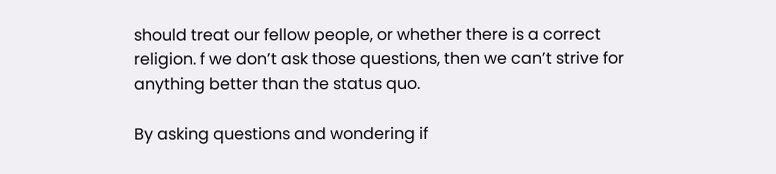should treat our fellow people, or whether there is a correct religion. f we don’t ask those questions, then we can’t strive for anything better than the status quo.

By asking questions and wondering if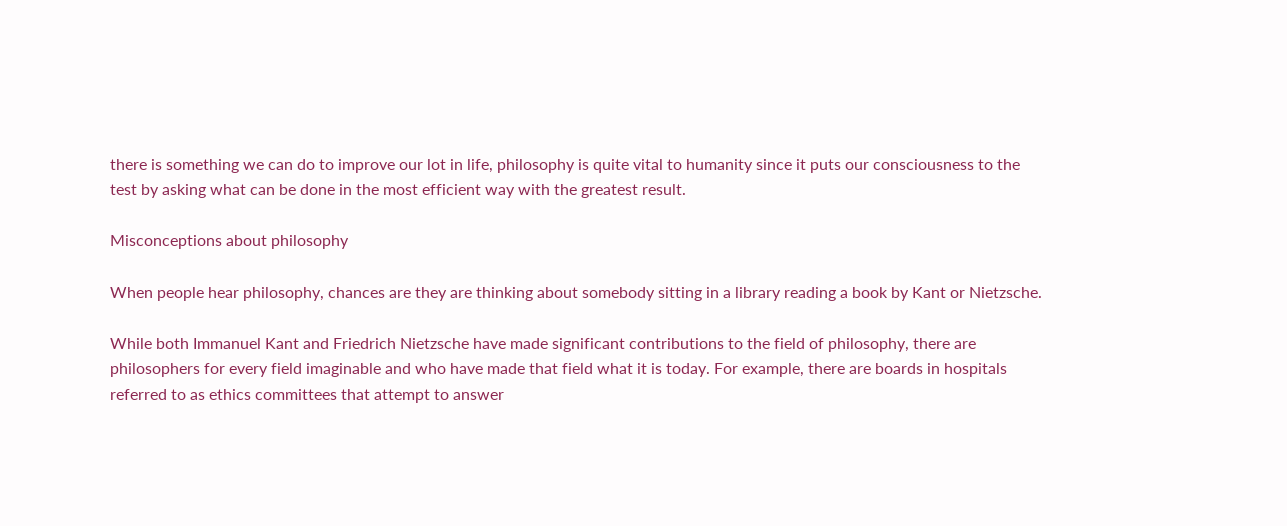there is something we can do to improve our lot in life, philosophy is quite vital to humanity since it puts our consciousness to the test by asking what can be done in the most efficient way with the greatest result.

Misconceptions about philosophy

When people hear philosophy, chances are they are thinking about somebody sitting in a library reading a book by Kant or Nietzsche.

While both Immanuel Kant and Friedrich Nietzsche have made significant contributions to the field of philosophy, there are philosophers for every field imaginable and who have made that field what it is today. For example, there are boards in hospitals referred to as ethics committees that attempt to answer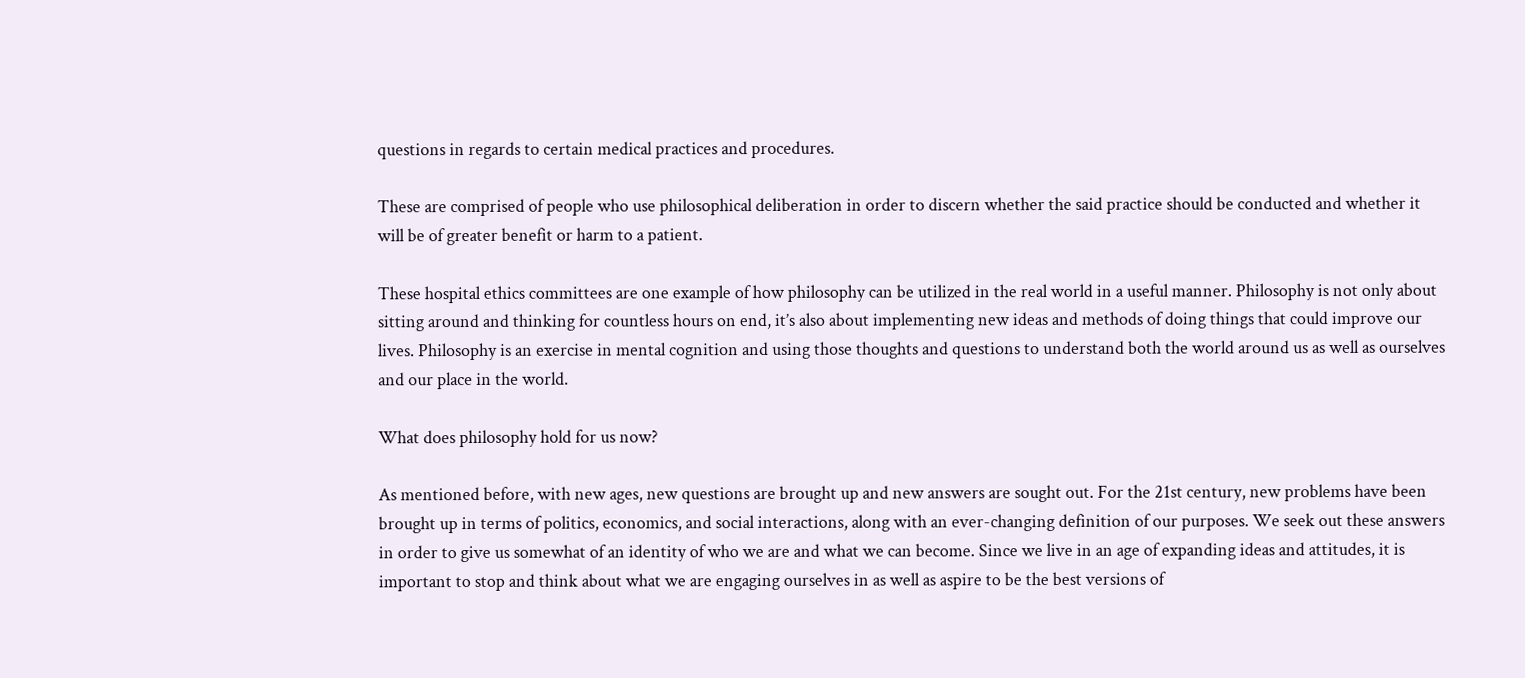questions in regards to certain medical practices and procedures.

These are comprised of people who use philosophical deliberation in order to discern whether the said practice should be conducted and whether it will be of greater benefit or harm to a patient.

These hospital ethics committees are one example of how philosophy can be utilized in the real world in a useful manner. Philosophy is not only about sitting around and thinking for countless hours on end, it’s also about implementing new ideas and methods of doing things that could improve our lives. Philosophy is an exercise in mental cognition and using those thoughts and questions to understand both the world around us as well as ourselves and our place in the world.

What does philosophy hold for us now?

As mentioned before, with new ages, new questions are brought up and new answers are sought out. For the 21st century, new problems have been brought up in terms of politics, economics, and social interactions, along with an ever-changing definition of our purposes. We seek out these answers in order to give us somewhat of an identity of who we are and what we can become. Since we live in an age of expanding ideas and attitudes, it is important to stop and think about what we are engaging ourselves in as well as aspire to be the best versions of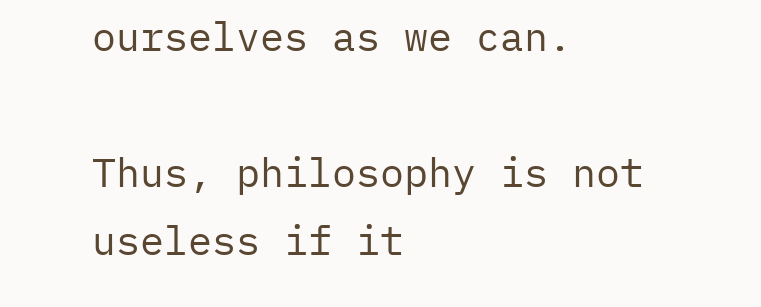ourselves as we can.

Thus, philosophy is not useless if it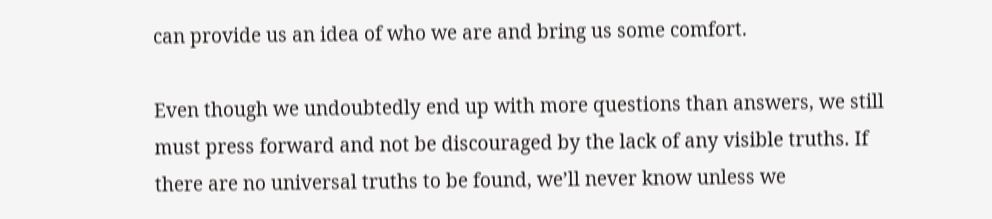can provide us an idea of who we are and bring us some comfort.

Even though we undoubtedly end up with more questions than answers, we still must press forward and not be discouraged by the lack of any visible truths. If there are no universal truths to be found, we’ll never know unless we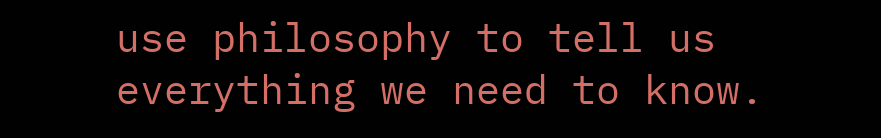use philosophy to tell us everything we need to know.